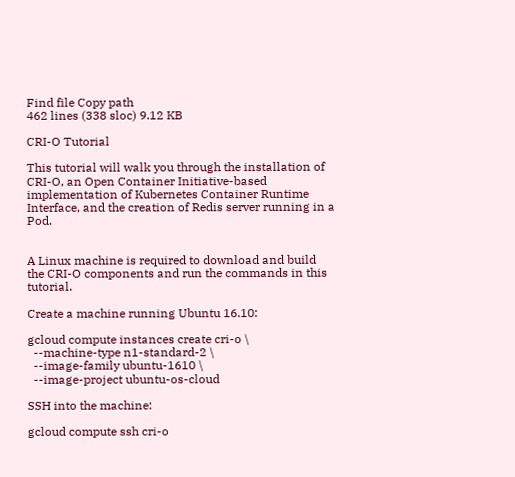Find file Copy path
462 lines (338 sloc) 9.12 KB

CRI-O Tutorial

This tutorial will walk you through the installation of CRI-O, an Open Container Initiative-based implementation of Kubernetes Container Runtime Interface, and the creation of Redis server running in a Pod.


A Linux machine is required to download and build the CRI-O components and run the commands in this tutorial.

Create a machine running Ubuntu 16.10:

gcloud compute instances create cri-o \
  --machine-type n1-standard-2 \
  --image-family ubuntu-1610 \
  --image-project ubuntu-os-cloud

SSH into the machine:

gcloud compute ssh cri-o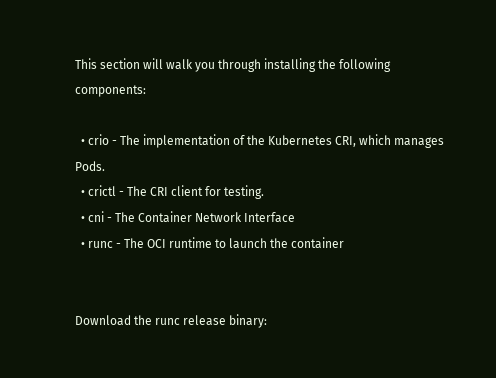This section will walk you through installing the following components:

  • crio - The implementation of the Kubernetes CRI, which manages Pods.
  • crictl - The CRI client for testing.
  • cni - The Container Network Interface
  • runc - The OCI runtime to launch the container


Download the runc release binary: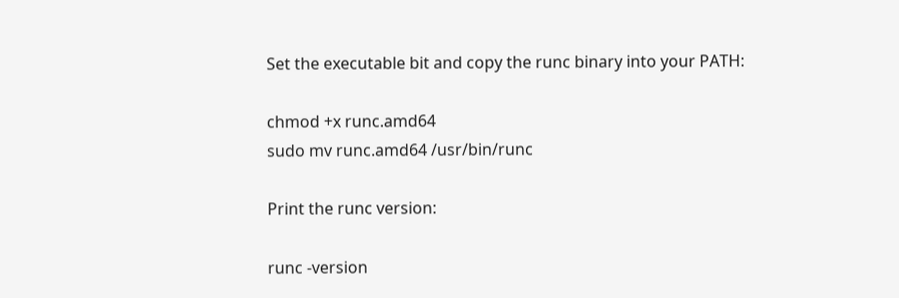Set the executable bit and copy the runc binary into your PATH:

chmod +x runc.amd64
sudo mv runc.amd64 /usr/bin/runc

Print the runc version:

runc -version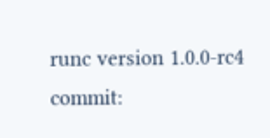runc version 1.0.0-rc4
commit: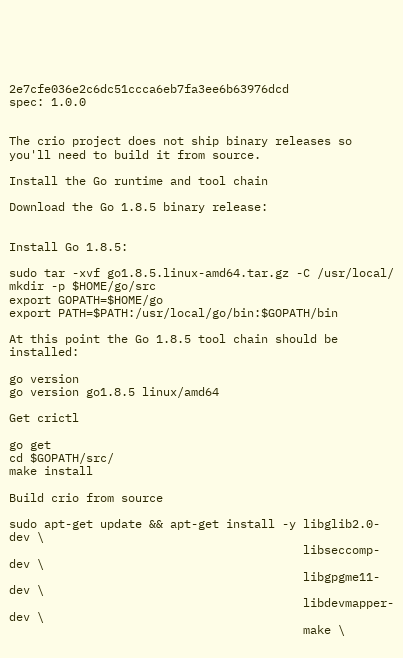2e7cfe036e2c6dc51ccca6eb7fa3ee6b63976dcd
spec: 1.0.0


The crio project does not ship binary releases so you'll need to build it from source.

Install the Go runtime and tool chain

Download the Go 1.8.5 binary release:


Install Go 1.8.5:

sudo tar -xvf go1.8.5.linux-amd64.tar.gz -C /usr/local/
mkdir -p $HOME/go/src
export GOPATH=$HOME/go
export PATH=$PATH:/usr/local/go/bin:$GOPATH/bin

At this point the Go 1.8.5 tool chain should be installed:

go version
go version go1.8.5 linux/amd64

Get crictl

go get
cd $GOPATH/src/
make install

Build crio from source

sudo apt-get update && apt-get install -y libglib2.0-dev \
                                          libseccomp-dev \
                                          libgpgme11-dev \
                                          libdevmapper-dev \
                                          make \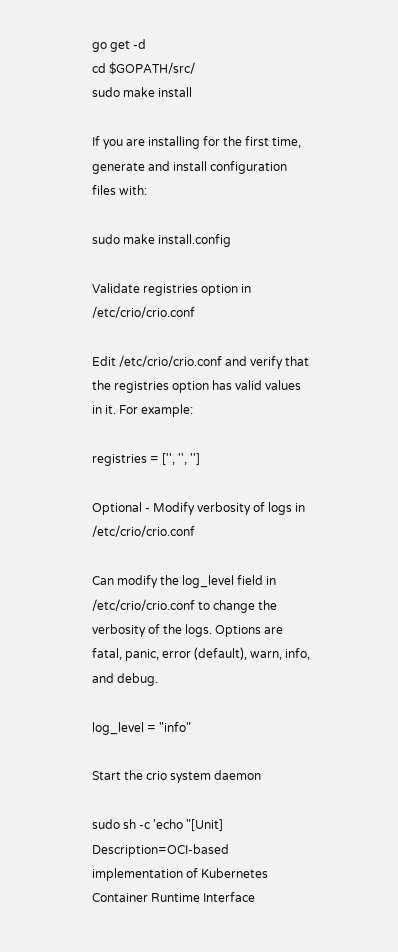go get -d
cd $GOPATH/src/
sudo make install

If you are installing for the first time, generate and install configuration files with:

sudo make install.config

Validate registries option in /etc/crio/crio.conf

Edit /etc/crio/crio.conf and verify that the registries option has valid values in it. For example:

registries = ['', '', '']

Optional - Modify verbosity of logs in /etc/crio/crio.conf

Can modify the log_level field in /etc/crio/crio.conf to change the verbosity of the logs. Options are fatal, panic, error (default), warn, info, and debug.

log_level = "info"

Start the crio system daemon

sudo sh -c 'echo "[Unit]
Description=OCI-based implementation of Kubernetes Container Runtime Interface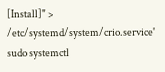[Install]" > /etc/systemd/system/crio.service'
sudo systemctl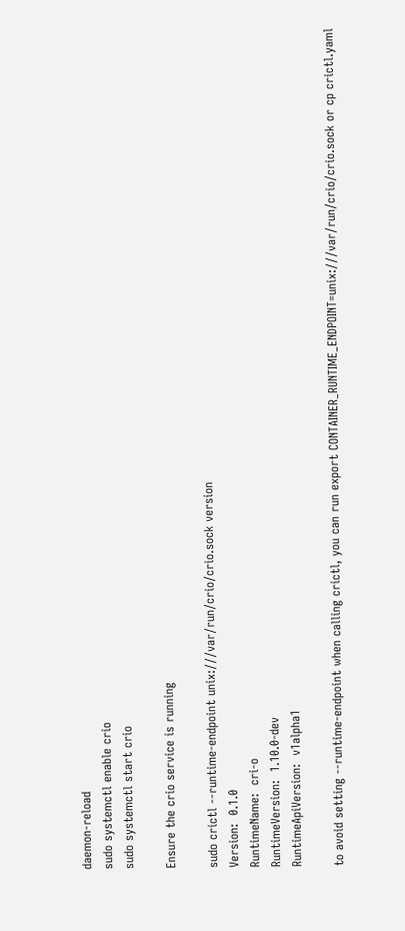daemon-reload
sudo systemctl enable crio
sudo systemctl start crio

Ensure the crio service is running

sudo crictl --runtime-endpoint unix:///var/run/crio/crio.sock version
Version:  0.1.0
RuntimeName:  cri-o
RuntimeVersion:  1.10.0-dev
RuntimeApiVersion:  v1alpha1

to avoid setting --runtime-endpoint when calling crictl, you can run export CONTAINER_RUNTIME_ENDPOINT=unix:///var/run/crio/crio.sock or cp crictl.yaml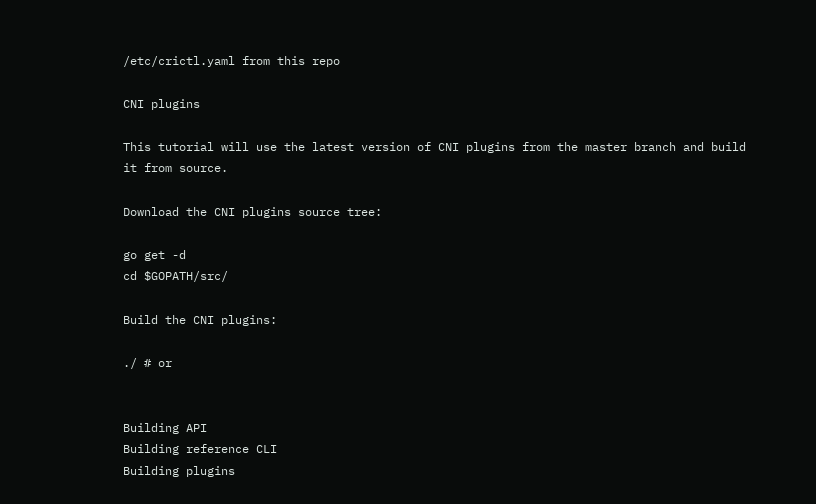/etc/crictl.yaml from this repo

CNI plugins

This tutorial will use the latest version of CNI plugins from the master branch and build it from source.

Download the CNI plugins source tree:

go get -d
cd $GOPATH/src/

Build the CNI plugins:

./ # or


Building API
Building reference CLI
Building plugins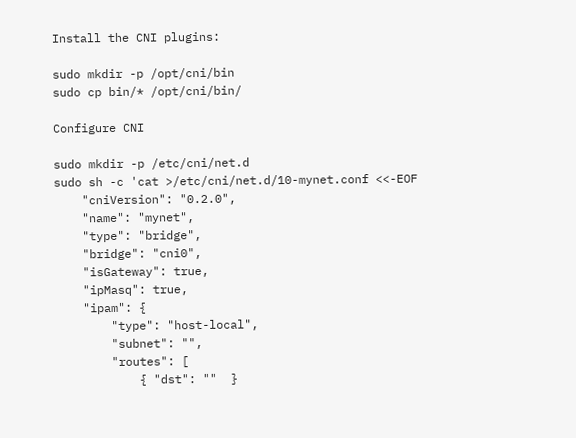Install the CNI plugins:

sudo mkdir -p /opt/cni/bin
sudo cp bin/* /opt/cni/bin/

Configure CNI

sudo mkdir -p /etc/cni/net.d
sudo sh -c 'cat >/etc/cni/net.d/10-mynet.conf <<-EOF
    "cniVersion": "0.2.0",
    "name": "mynet",
    "type": "bridge",
    "bridge": "cni0",
    "isGateway": true,
    "ipMasq": true,
    "ipam": {
        "type": "host-local",
        "subnet": "",
        "routes": [
            { "dst": ""  }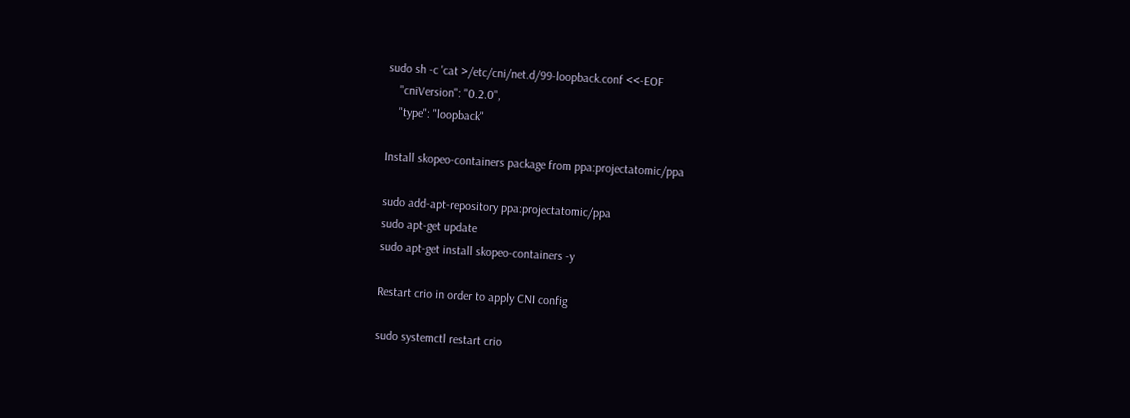sudo sh -c 'cat >/etc/cni/net.d/99-loopback.conf <<-EOF
    "cniVersion": "0.2.0",
    "type": "loopback"

Install skopeo-containers package from ppa:projectatomic/ppa

sudo add-apt-repository ppa:projectatomic/ppa
sudo apt-get update
sudo apt-get install skopeo-containers -y

Restart crio in order to apply CNI config

sudo systemctl restart crio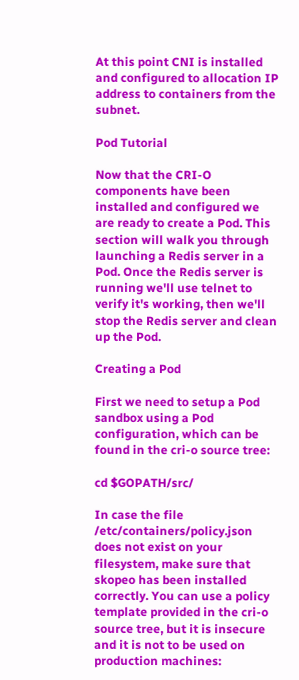At this point CNI is installed and configured to allocation IP address to containers from the subnet.

Pod Tutorial

Now that the CRI-O components have been installed and configured we are ready to create a Pod. This section will walk you through launching a Redis server in a Pod. Once the Redis server is running we'll use telnet to verify it's working, then we'll stop the Redis server and clean up the Pod.

Creating a Pod

First we need to setup a Pod sandbox using a Pod configuration, which can be found in the cri-o source tree:

cd $GOPATH/src/

In case the file /etc/containers/policy.json does not exist on your filesystem, make sure that skopeo has been installed correctly. You can use a policy template provided in the cri-o source tree, but it is insecure and it is not to be used on production machines: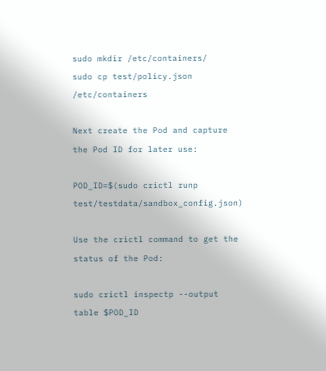sudo mkdir /etc/containers/
sudo cp test/policy.json /etc/containers

Next create the Pod and capture the Pod ID for later use:

POD_ID=$(sudo crictl runp test/testdata/sandbox_config.json)

Use the crictl command to get the status of the Pod:

sudo crictl inspectp --output table $POD_ID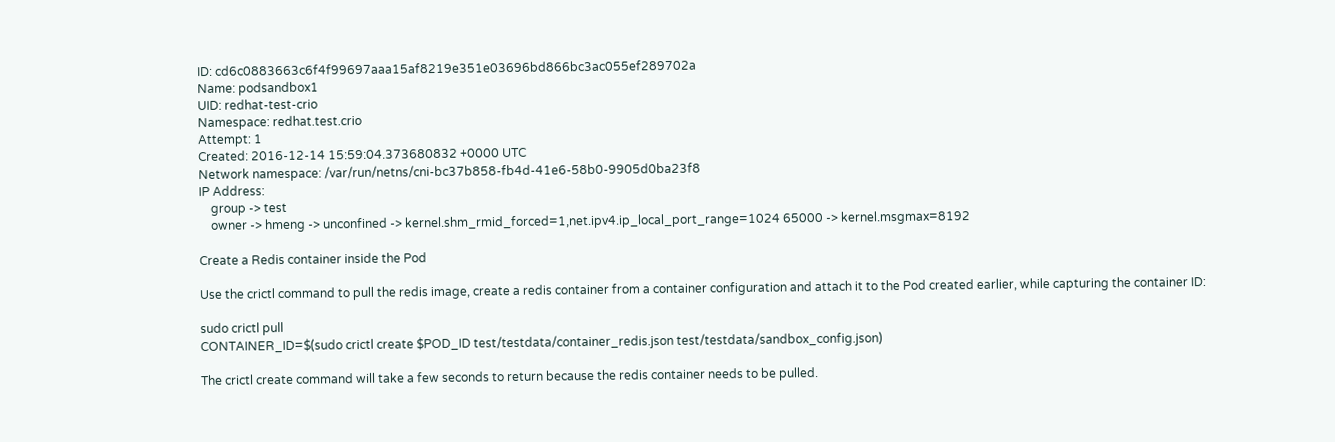ID: cd6c0883663c6f4f99697aaa15af8219e351e03696bd866bc3ac055ef289702a
Name: podsandbox1
UID: redhat-test-crio
Namespace: redhat.test.crio
Attempt: 1
Created: 2016-12-14 15:59:04.373680832 +0000 UTC
Network namespace: /var/run/netns/cni-bc37b858-fb4d-41e6-58b0-9905d0ba23f8
IP Address:
    group -> test
    owner -> hmeng -> unconfined -> kernel.shm_rmid_forced=1,net.ipv4.ip_local_port_range=1024 65000 -> kernel.msgmax=8192

Create a Redis container inside the Pod

Use the crictl command to pull the redis image, create a redis container from a container configuration and attach it to the Pod created earlier, while capturing the container ID:

sudo crictl pull
CONTAINER_ID=$(sudo crictl create $POD_ID test/testdata/container_redis.json test/testdata/sandbox_config.json)

The crictl create command will take a few seconds to return because the redis container needs to be pulled.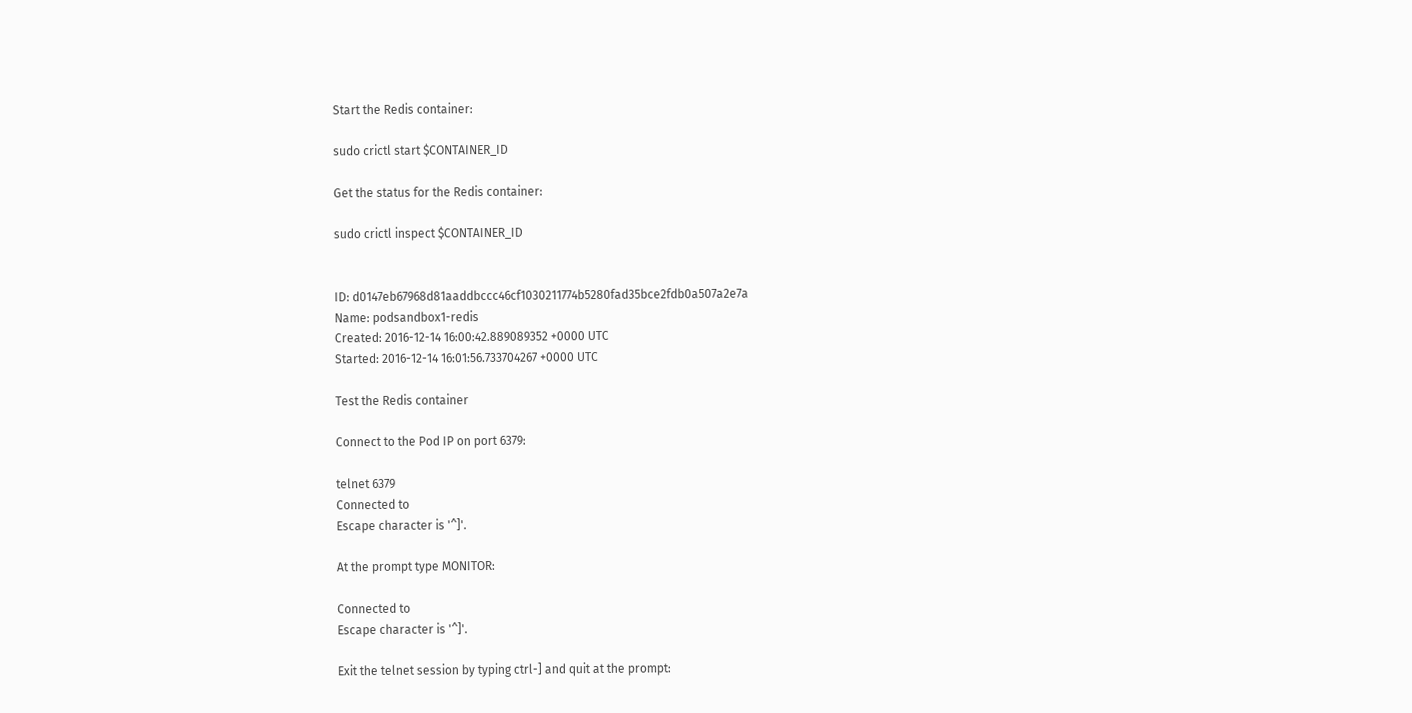Start the Redis container:

sudo crictl start $CONTAINER_ID

Get the status for the Redis container:

sudo crictl inspect $CONTAINER_ID


ID: d0147eb67968d81aaddbccc46cf1030211774b5280fad35bce2fdb0a507a2e7a
Name: podsandbox1-redis
Created: 2016-12-14 16:00:42.889089352 +0000 UTC
Started: 2016-12-14 16:01:56.733704267 +0000 UTC

Test the Redis container

Connect to the Pod IP on port 6379:

telnet 6379
Connected to
Escape character is '^]'.

At the prompt type MONITOR:

Connected to
Escape character is '^]'.

Exit the telnet session by typing ctrl-] and quit at the prompt: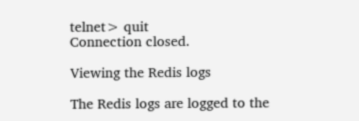telnet> quit
Connection closed.

Viewing the Redis logs

The Redis logs are logged to the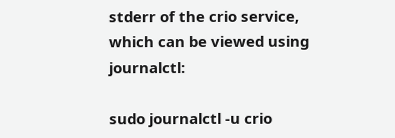stderr of the crio service, which can be viewed using journalctl:

sudo journalctl -u crio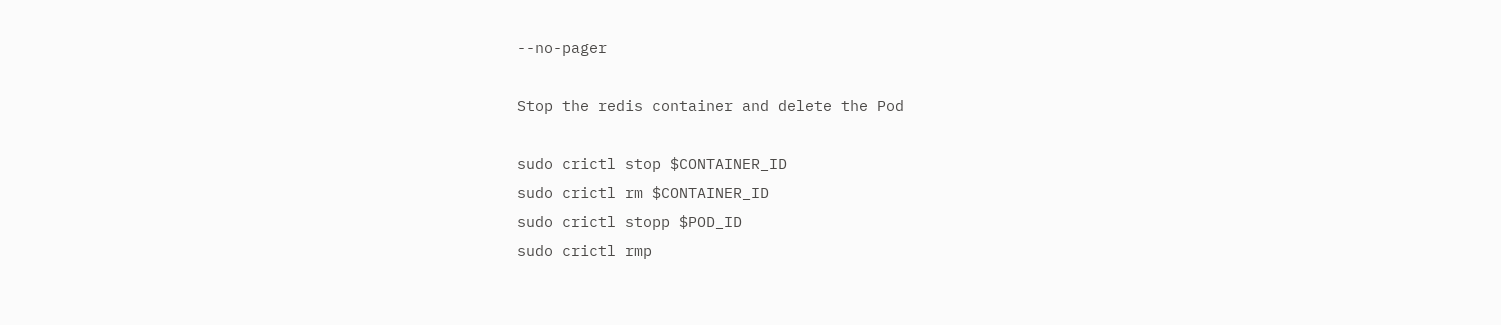--no-pager

Stop the redis container and delete the Pod

sudo crictl stop $CONTAINER_ID
sudo crictl rm $CONTAINER_ID
sudo crictl stopp $POD_ID
sudo crictl rmp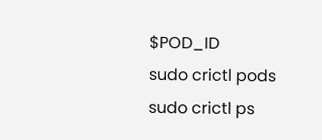$POD_ID
sudo crictl pods
sudo crictl ps